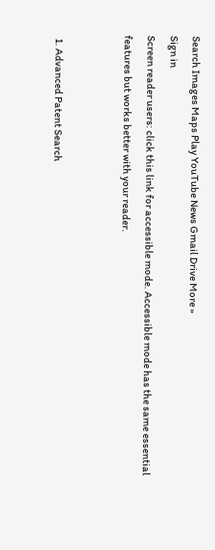Search Images Maps Play YouTube News Gmail Drive More »
Sign in
Screen reader users: click this link for accessible mode. Accessible mode has the same essential features but works better with your reader.


  1. Advanced Patent Search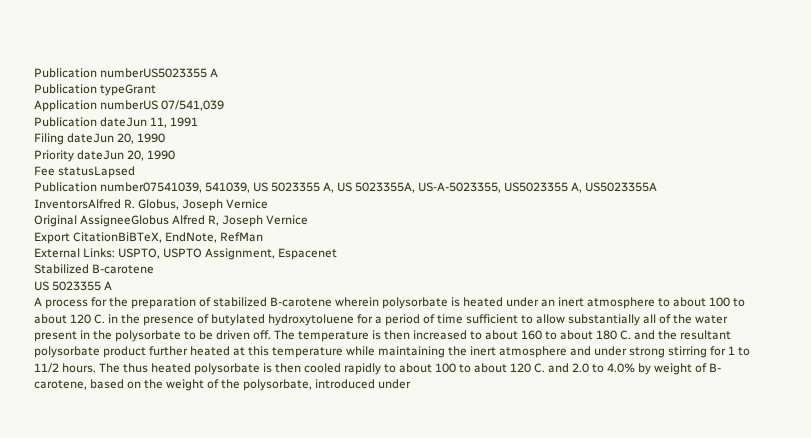Publication numberUS5023355 A
Publication typeGrant
Application numberUS 07/541,039
Publication dateJun 11, 1991
Filing dateJun 20, 1990
Priority dateJun 20, 1990
Fee statusLapsed
Publication number07541039, 541039, US 5023355 A, US 5023355A, US-A-5023355, US5023355 A, US5023355A
InventorsAlfred R. Globus, Joseph Vernice
Original AssigneeGlobus Alfred R, Joseph Vernice
Export CitationBiBTeX, EndNote, RefMan
External Links: USPTO, USPTO Assignment, Espacenet
Stabilized B-carotene
US 5023355 A
A process for the preparation of stabilized B-carotene wherein polysorbate is heated under an inert atmosphere to about 100 to about 120 C. in the presence of butylated hydroxytoluene for a period of time sufficient to allow substantially all of the water present in the polysorbate to be driven off. The temperature is then increased to about 160 to about 180 C. and the resultant polysorbate product further heated at this temperature while maintaining the inert atmosphere and under strong stirring for 1 to 11/2 hours. The thus heated polysorbate is then cooled rapidly to about 100 to about 120 C. and 2.0 to 4.0% by weight of B-carotene, based on the weight of the polysorbate, introduced under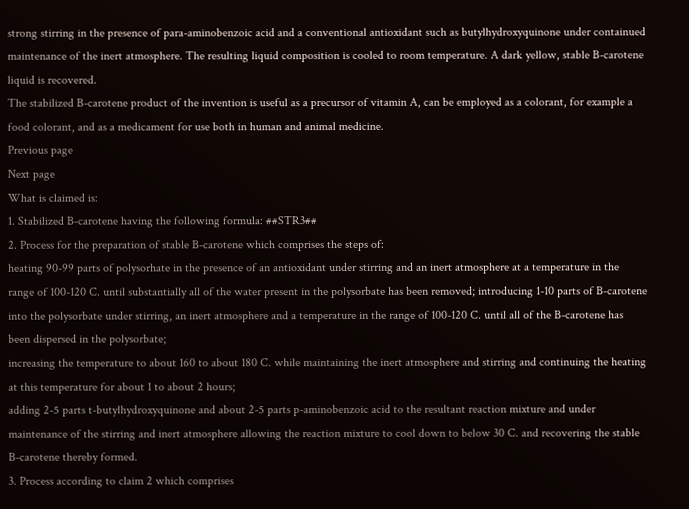strong stirring in the presence of para-aminobenzoic acid and a conventional antioxidant such as butylhydroxyquinone under containued maintenance of the inert atmosphere. The resulting liquid composition is cooled to room temperature. A dark yellow, stable B-carotene liquid is recovered.
The stabilized B-carotene product of the invention is useful as a precursor of vitamin A, can be employed as a colorant, for example a food colorant, and as a medicament for use both in human and animal medicine.
Previous page
Next page
What is claimed is:
1. Stabilized B-carotene having the following formula: ##STR3##
2. Process for the preparation of stable B-carotene which comprises the steps of:
heating 90-99 parts of polysorhate in the presence of an antioxidant under stirring and an inert atmosphere at a temperature in the range of 100-120 C. until substantially all of the water present in the polysorbate has been removed; introducing 1-10 parts of B-carotene into the polysorbate under stirring, an inert atmosphere and a temperature in the range of 100-120 C. until all of the B-carotene has been dispersed in the polysorbate;
increasing the temperature to about 160 to about 180 C. while maintaining the inert atmosphere and stirring and continuing the heating at this temperature for about 1 to about 2 hours;
adding 2-5 parts t-butylhydroxyquinone and about 2-5 parts p-aminobenzoic acid to the resultant reaction mixture and under maintenance of the stirring and inert atmosphere allowing the reaction mixture to cool down to below 30 C. and recovering the stable B-carotene thereby formed.
3. Process according to claim 2 which comprises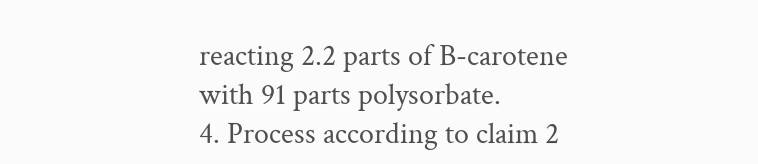reacting 2.2 parts of B-carotene with 91 parts polysorbate.
4. Process according to claim 2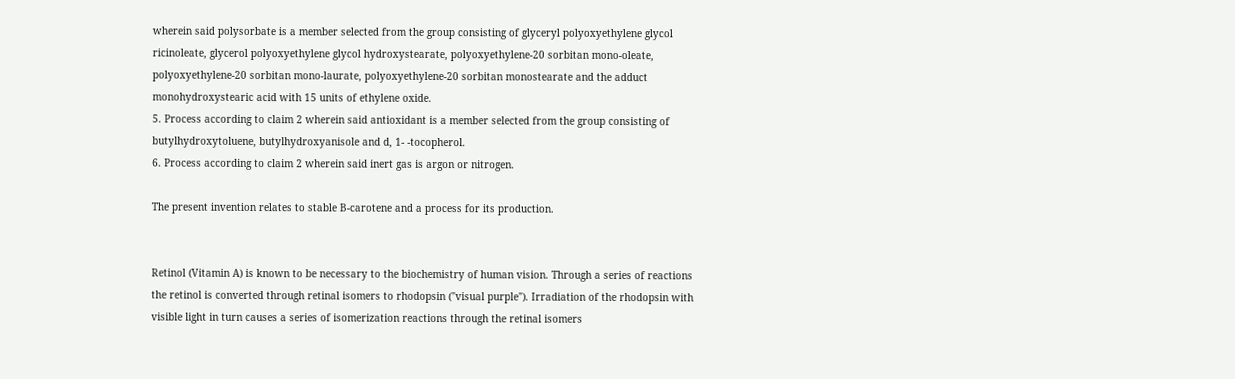wherein said polysorbate is a member selected from the group consisting of glyceryl polyoxyethylene glycol ricinoleate, glycerol polyoxyethylene glycol hydroxystearate, polyoxyethylene-20 sorbitan mono-oleate, polyoxyethylene-20 sorbitan mono-laurate, polyoxyethylene-20 sorbitan monostearate and the adduct monohydroxystearic acid with 15 units of ethylene oxide.
5. Process according to claim 2 wherein said antioxidant is a member selected from the group consisting of butylhydroxytoluene, butylhydroxyanisole and d, 1- -tocopherol.
6. Process according to claim 2 wherein said inert gas is argon or nitrogen.

The present invention relates to stable B-carotene and a process for its production.


Retinol (Vitamin A) is known to be necessary to the biochemistry of human vision. Through a series of reactions the retinol is converted through retinal isomers to rhodopsin ("visual purple"). Irradiation of the rhodopsin with visible light in turn causes a series of isomerization reactions through the retinal isomers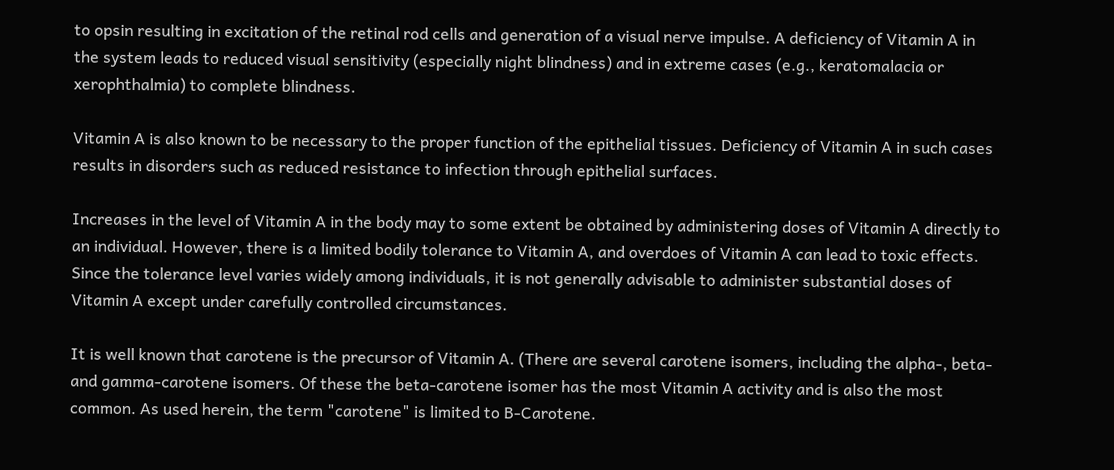to opsin resulting in excitation of the retinal rod cells and generation of a visual nerve impulse. A deficiency of Vitamin A in the system leads to reduced visual sensitivity (especially night blindness) and in extreme cases (e.g., keratomalacia or xerophthalmia) to complete blindness.

Vitamin A is also known to be necessary to the proper function of the epithelial tissues. Deficiency of Vitamin A in such cases results in disorders such as reduced resistance to infection through epithelial surfaces.

Increases in the level of Vitamin A in the body may to some extent be obtained by administering doses of Vitamin A directly to an individual. However, there is a limited bodily tolerance to Vitamin A, and overdoes of Vitamin A can lead to toxic effects. Since the tolerance level varies widely among individuals, it is not generally advisable to administer substantial doses of Vitamin A except under carefully controlled circumstances.

It is well known that carotene is the precursor of Vitamin A. (There are several carotene isomers, including the alpha-, beta- and gamma-carotene isomers. Of these the beta-carotene isomer has the most Vitamin A activity and is also the most common. As used herein, the term "carotene" is limited to B-Carotene.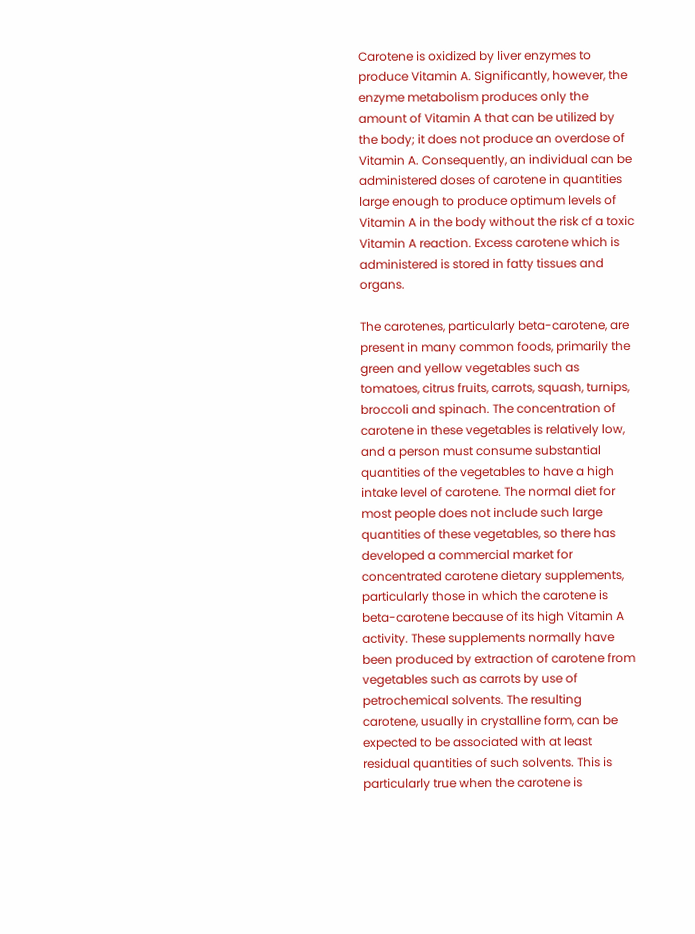Carotene is oxidized by liver enzymes to produce Vitamin A. Significantly, however, the enzyme metabolism produces only the amount of Vitamin A that can be utilized by the body; it does not produce an overdose of Vitamin A. Consequently, an individual can be administered doses of carotene in quantities large enough to produce optimum levels of Vitamin A in the body without the risk cf a toxic Vitamin A reaction. Excess carotene which is administered is stored in fatty tissues and organs.

The carotenes, particularly beta-carotene, are present in many common foods, primarily the green and yellow vegetables such as tomatoes, citrus fruits, carrots, squash, turnips, broccoli and spinach. The concentration of carotene in these vegetables is relatively low, and a person must consume substantial quantities of the vegetables to have a high intake level of carotene. The normal diet for most people does not include such large quantities of these vegetables, so there has developed a commercial market for concentrated carotene dietary supplements, particularly those in which the carotene is beta-carotene because of its high Vitamin A activity. These supplements normally have been produced by extraction of carotene from vegetables such as carrots by use of petrochemical solvents. The resulting carotene, usually in crystalline form, can be expected to be associated with at least residual quantities of such solvents. This is particularly true when the carotene is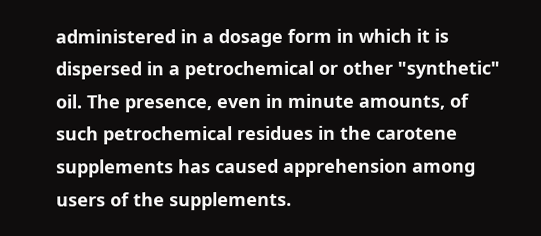administered in a dosage form in which it is dispersed in a petrochemical or other "synthetic" oil. The presence, even in minute amounts, of such petrochemical residues in the carotene supplements has caused apprehension among users of the supplements.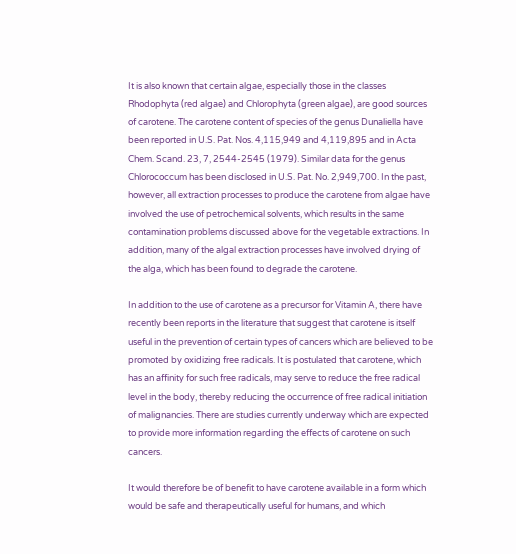It is also known that certain algae, especially those in the classes Rhodophyta (red algae) and Chlorophyta (green algae), are good sources of carotene. The carotene content of species of the genus Dunaliella have been reported in U.S. Pat. Nos. 4,115,949 and 4,119,895 and in Acta Chem. Scand. 23, 7, 2544-2545 (1979). Similar data for the genus Chlorococcum has been disclosed in U.S. Pat. No. 2,949,700. In the past, however, all extraction processes to produce the carotene from algae have involved the use of petrochemical solvents, which results in the same contamination problems discussed above for the vegetable extractions. In addition, many of the algal extraction processes have involved drying of the alga, which has been found to degrade the carotene.

In addition to the use of carotene as a precursor for Vitamin A, there have recently been reports in the literature that suggest that carotene is itself useful in the prevention of certain types of cancers which are believed to be promoted by oxidizing free radicals. It is postulated that carotene, which has an affinity for such free radicals, may serve to reduce the free radical level in the body, thereby reducing the occurrence of free radical initiation of malignancies. There are studies currently underway which are expected to provide more information regarding the effects of carotene on such cancers.

It would therefore be of benefit to have carotene available in a form which would be safe and therapeutically useful for humans, and which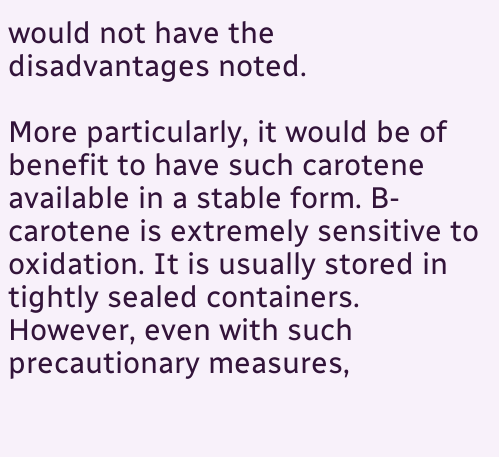would not have the disadvantages noted.

More particularly, it would be of benefit to have such carotene available in a stable form. B-carotene is extremely sensitive to oxidation. It is usually stored in tightly sealed containers. However, even with such precautionary measures,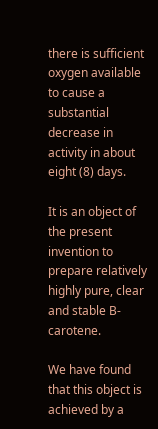there is sufficient oxygen available to cause a substantial decrease in activity in about eight (8) days.

It is an object of the present invention to prepare relatively highly pure, clear and stable B-carotene.

We have found that this object is achieved by a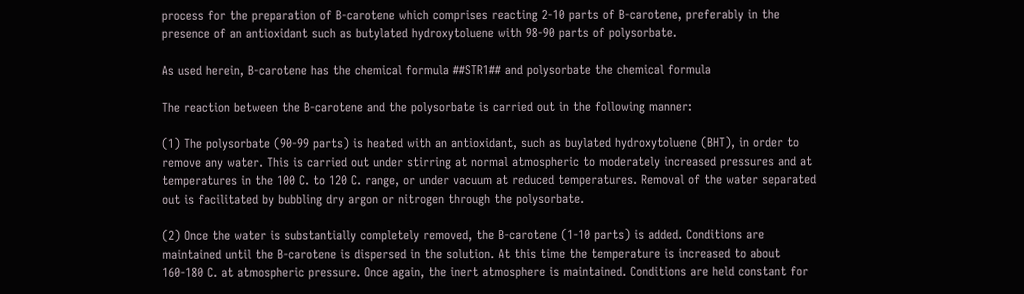process for the preparation of B-carotene which comprises reacting 2-10 parts of B-carotene, preferably in the presence of an antioxidant such as butylated hydroxytoluene with 98-90 parts of polysorbate.

As used herein, B-carotene has the chemical formula ##STR1## and polysorbate the chemical formula

The reaction between the B-carotene and the polysorbate is carried out in the following manner:

(1) The polysorbate (90-99 parts) is heated with an antioxidant, such as buylated hydroxytoluene (BHT), in order to remove any water. This is carried out under stirring at normal atmospheric to moderately increased pressures and at temperatures in the 100 C. to 120 C. range, or under vacuum at reduced temperatures. Removal of the water separated out is facilitated by bubbling dry argon or nitrogen through the polysorbate.

(2) Once the water is substantially completely removed, the B-carotene (1-10 parts) is added. Conditions are maintained until the B-carotene is dispersed in the solution. At this time the temperature is increased to about 160-180 C. at atmospheric pressure. Once again, the inert atmosphere is maintained. Conditions are held constant for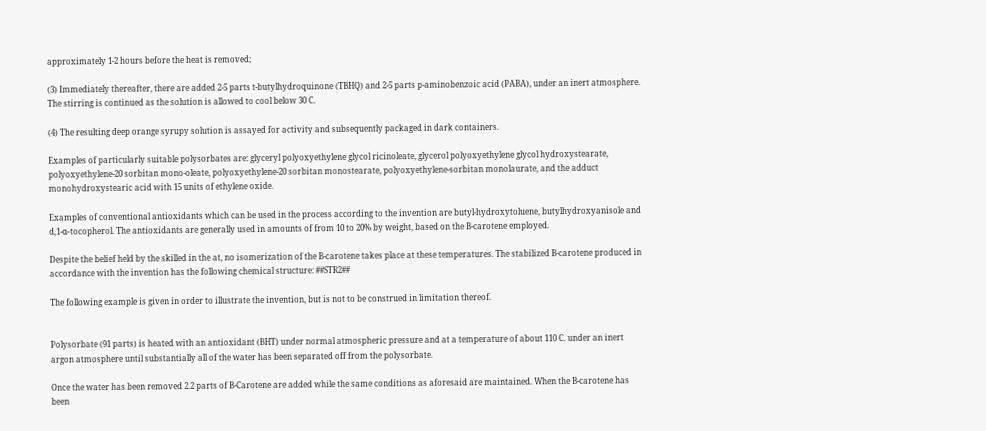approximately 1-2 hours before the heat is removed;

(3) Immediately thereafter, there are added 2-5 parts t-butylhydroquinone (TBHQ) and 2-5 parts p-aminobenzoic acid (PABA), under an inert atmosphere. The stirring is continued as the solution is allowed to cool below 30 C.

(4) The resulting deep orange syrupy solution is assayed for activity and subsequently packaged in dark containers.

Examples of particularly suitable polysorbates are: glyceryl polyoxyethylene glycol ricinoleate, glycerol polyoxyethylene glycol hydroxystearate, polyoxyethylene-20 sorbitan mono-oleate, polyoxyethylene-20 sorbitan monostearate, polyoxyethylene-sorbitan monolaurate, and the adduct monohydroxystearic acid with 15 units of ethylene oxide.

Examples of conventional antioxidants which can be used in the process according to the invention are butyl-hydroxytoluene, butylhydroxyanisole and d,1-α-tocopherol. The antioxidants are generally used in amounts of from 10 to 20% by weight, based on the B-carotene employed.

Despite the belief held by the skilled in the at, no isomerization of the B-carotene takes place at these temperatures. The stabilized B-carotene produced in accordance with the invention has the following chemical structure: ##STR2##

The following example is given in order to illustrate the invention, but is not to be construed in limitation thereof.


Polysorbate (91 parts) is heated with an antioxidant (BHT) under normal atmospheric pressure and at a temperature of about 110 C. under an inert argon atmosphere until substantially all of the water has been separated off from the polysorbate.

Once the water has been removed 2.2 parts of B-Carotene are added while the same conditions as aforesaid are maintained. When the B-carotene has been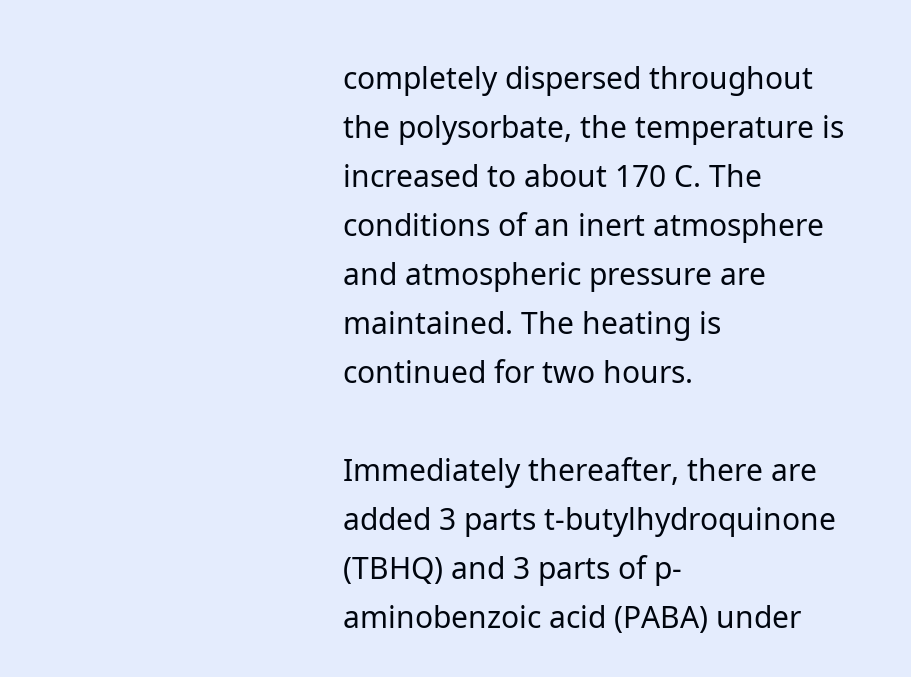completely dispersed throughout the polysorbate, the temperature is increased to about 170 C. The conditions of an inert atmosphere and atmospheric pressure are maintained. The heating is continued for two hours.

Immediately thereafter, there are added 3 parts t-butylhydroquinone (TBHQ) and 3 parts of p-aminobenzoic acid (PABA) under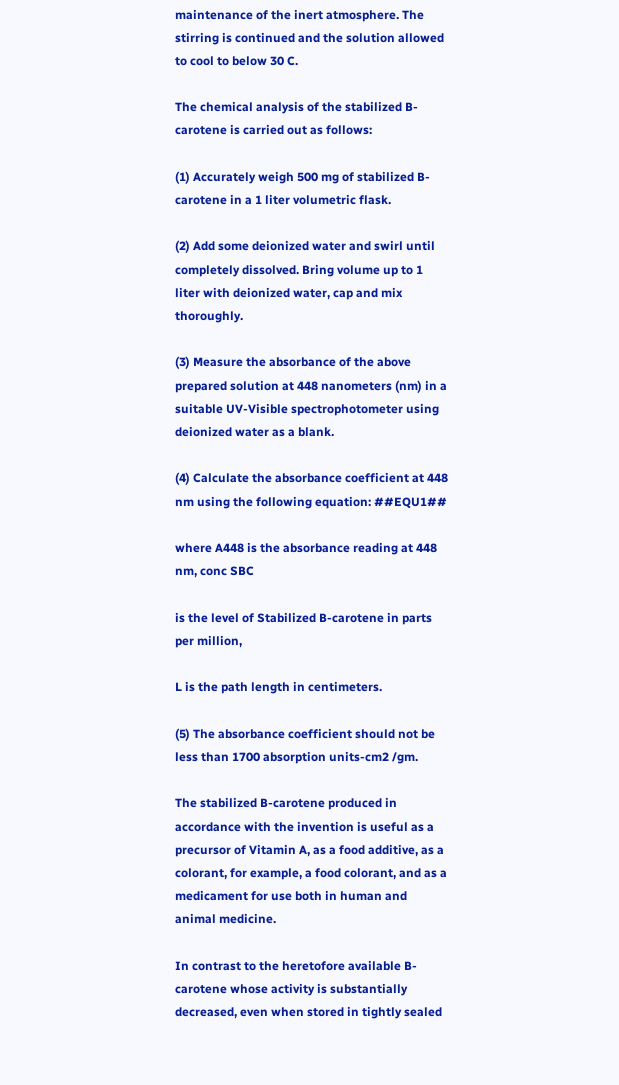maintenance of the inert atmosphere. The stirring is continued and the solution allowed to cool to below 30 C.

The chemical analysis of the stabilized B-carotene is carried out as follows:

(1) Accurately weigh 500 mg of stabilized B-carotene in a 1 liter volumetric flask.

(2) Add some deionized water and swirl until completely dissolved. Bring volume up to 1 liter with deionized water, cap and mix thoroughly.

(3) Measure the absorbance of the above prepared solution at 448 nanometers (nm) in a suitable UV-Visible spectrophotometer using deionized water as a blank.

(4) Calculate the absorbance coefficient at 448 nm using the following equation: ##EQU1##

where A448 is the absorbance reading at 448 nm, conc SBC

is the level of Stabilized B-carotene in parts per million,

L is the path length in centimeters.

(5) The absorbance coefficient should not be less than 1700 absorption units-cm2 /gm.

The stabilized B-carotene produced in accordance with the invention is useful as a precursor of Vitamin A, as a food additive, as a colorant, for example, a food colorant, and as a medicament for use both in human and animal medicine.

In contrast to the heretofore available B-carotene whose activity is substantially decreased, even when stored in tightly sealed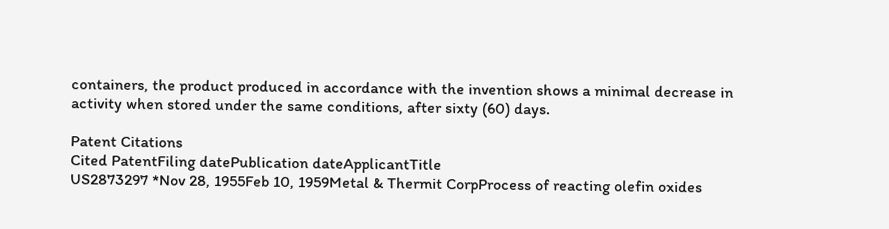containers, the product produced in accordance with the invention shows a minimal decrease in activity when stored under the same conditions, after sixty (60) days.

Patent Citations
Cited PatentFiling datePublication dateApplicantTitle
US2873297 *Nov 28, 1955Feb 10, 1959Metal & Thermit CorpProcess of reacting olefin oxides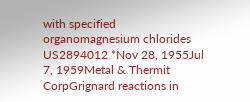with specified organomagnesium chlorides
US2894012 *Nov 28, 1955Jul 7, 1959Metal & Thermit CorpGrignard reactions in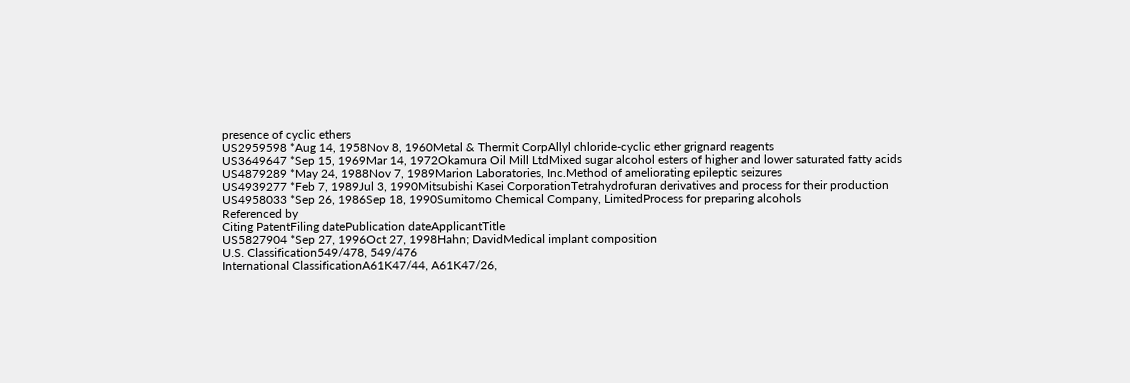presence of cyclic ethers
US2959598 *Aug 14, 1958Nov 8, 1960Metal & Thermit CorpAllyl chloride-cyclic ether grignard reagents
US3649647 *Sep 15, 1969Mar 14, 1972Okamura Oil Mill LtdMixed sugar alcohol esters of higher and lower saturated fatty acids
US4879289 *May 24, 1988Nov 7, 1989Marion Laboratories, Inc.Method of ameliorating epileptic seizures
US4939277 *Feb 7, 1989Jul 3, 1990Mitsubishi Kasei CorporationTetrahydrofuran derivatives and process for their production
US4958033 *Sep 26, 1986Sep 18, 1990Sumitomo Chemical Company, LimitedProcess for preparing alcohols
Referenced by
Citing PatentFiling datePublication dateApplicantTitle
US5827904 *Sep 27, 1996Oct 27, 1998Hahn; DavidMedical implant composition
U.S. Classification549/478, 549/476
International ClassificationA61K47/44, A61K47/26,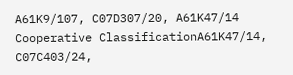A61K9/107, C07D307/20, A61K47/14
Cooperative ClassificationA61K47/14, C07C403/24,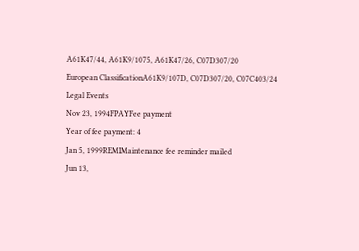A61K47/44, A61K9/1075, A61K47/26, C07D307/20
European ClassificationA61K9/107D, C07D307/20, C07C403/24
Legal Events
Nov 23, 1994FPAYFee payment
Year of fee payment: 4
Jan 5, 1999REMIMaintenance fee reminder mailed
Jun 13,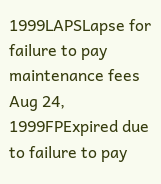1999LAPSLapse for failure to pay maintenance fees
Aug 24, 1999FPExpired due to failure to pay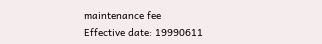maintenance fee
Effective date: 19990611